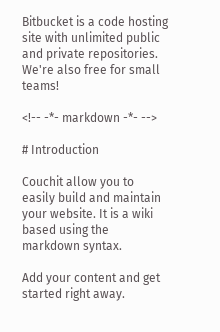Bitbucket is a code hosting site with unlimited public and private repositories. We're also free for small teams!

<!-- -*- markdown -*- -->

# Introduction

Couchit allow you to easily build and maintain your website. It is a wiki based using the markdown syntax.

Add your content and get started right away.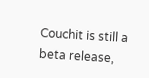Couchit is still a beta release,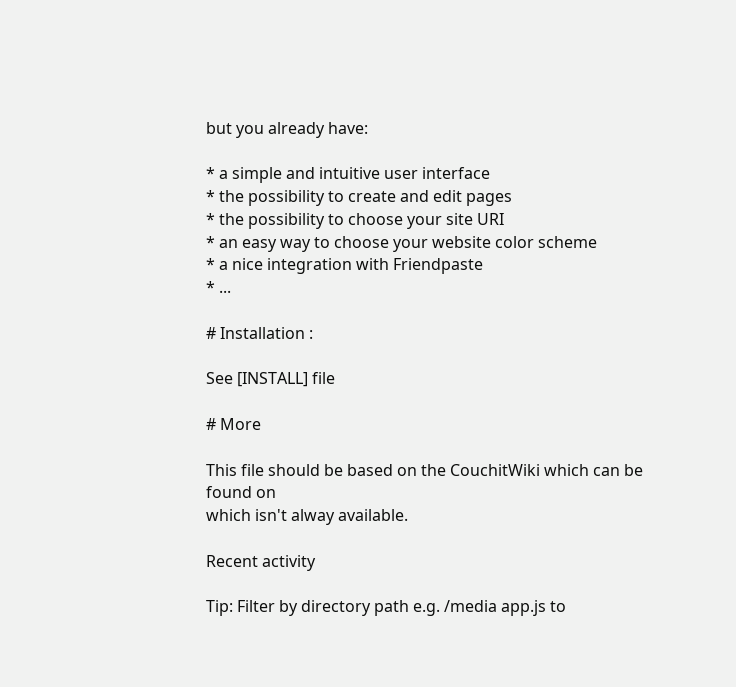but you already have:

* a simple and intuitive user interface
* the possibility to create and edit pages
* the possibility to choose your site URI
* an easy way to choose your website color scheme
* a nice integration with Friendpaste
* ...

# Installation :

See [INSTALL] file

# More

This file should be based on the CouchitWiki which can be found on
which isn't alway available.

Recent activity

Tip: Filter by directory path e.g. /media app.js to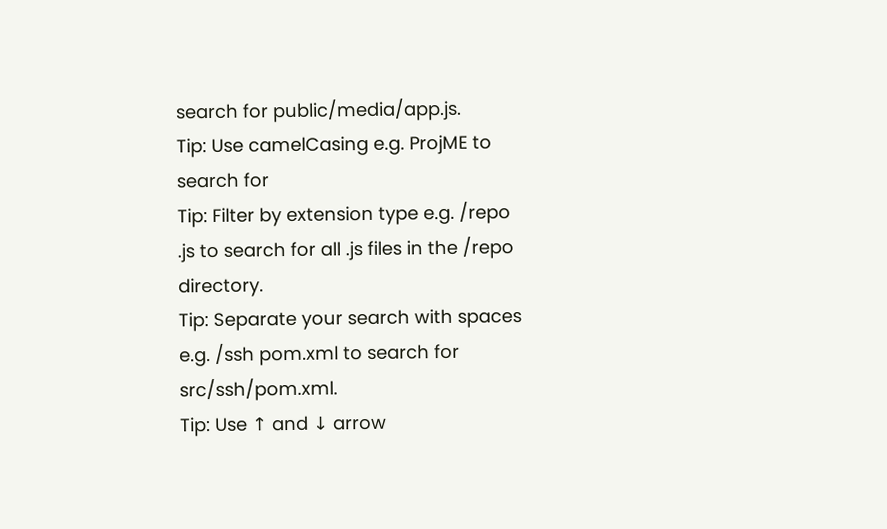search for public/media/app.js.
Tip: Use camelCasing e.g. ProjME to search for
Tip: Filter by extension type e.g. /repo .js to search for all .js files in the /repo directory.
Tip: Separate your search with spaces e.g. /ssh pom.xml to search for src/ssh/pom.xml.
Tip: Use ↑ and ↓ arrow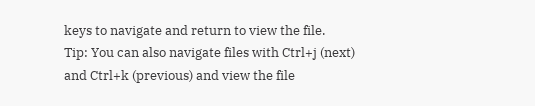keys to navigate and return to view the file.
Tip: You can also navigate files with Ctrl+j (next) and Ctrl+k (previous) and view the file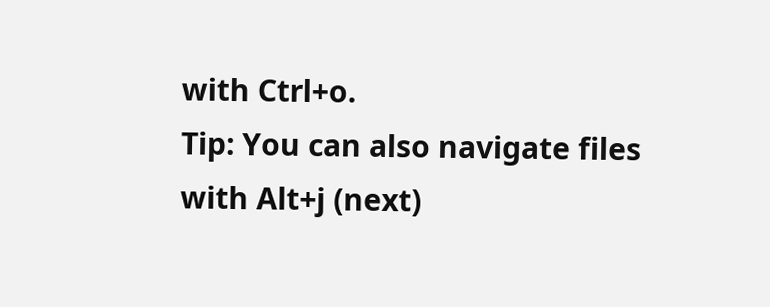with Ctrl+o.
Tip: You can also navigate files with Alt+j (next)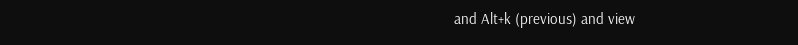and Alt+k (previous) and view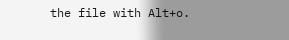the file with Alt+o.